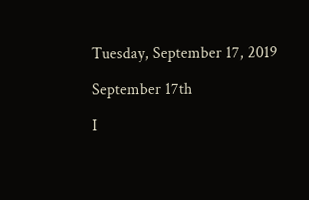Tuesday, September 17, 2019

September 17th

I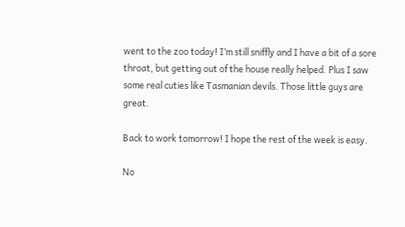went to the zoo today! I’m still sniffly and I have a bit of a sore throat, but getting out of the house really helped. Plus I saw some real cuties like Tasmanian devils. Those little guys are great.

Back to work tomorrow! I hope the rest of the week is easy.

No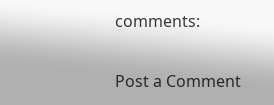comments:

Post a Comment